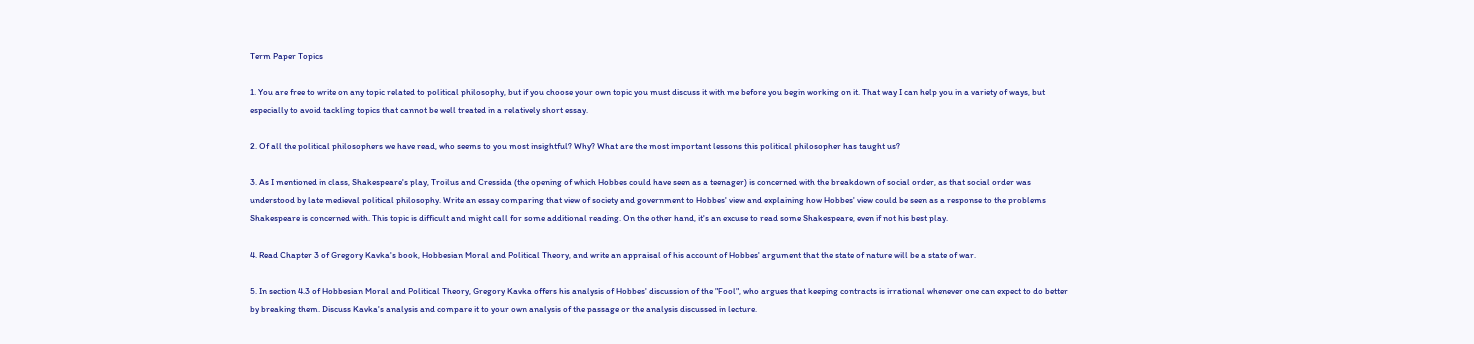Term Paper Topics

1. You are free to write on any topic related to political philosophy, but if you choose your own topic you must discuss it with me before you begin working on it. That way I can help you in a variety of ways, but especially to avoid tackling topics that cannot be well treated in a relatively short essay.

2. Of all the political philosophers we have read, who seems to you most insightful? Why? What are the most important lessons this political philosopher has taught us?

3. As I mentioned in class, Shakespeare's play, Troilus and Cressida (the opening of which Hobbes could have seen as a teenager) is concerned with the breakdown of social order, as that social order was understood by late medieval political philosophy. Write an essay comparing that view of society and government to Hobbes' view and explaining how Hobbes' view could be seen as a response to the problems Shakespeare is concerned with. This topic is difficult and might call for some additional reading. On the other hand, it's an excuse to read some Shakespeare, even if not his best play.

4. Read Chapter 3 of Gregory Kavka's book, Hobbesian Moral and Political Theory, and write an appraisal of his account of Hobbes' argument that the state of nature will be a state of war.

5. In section 4.3 of Hobbesian Moral and Political Theory, Gregory Kavka offers his analysis of Hobbes' discussion of the "Fool", who argues that keeping contracts is irrational whenever one can expect to do better by breaking them. Discuss Kavka's analysis and compare it to your own analysis of the passage or the analysis discussed in lecture.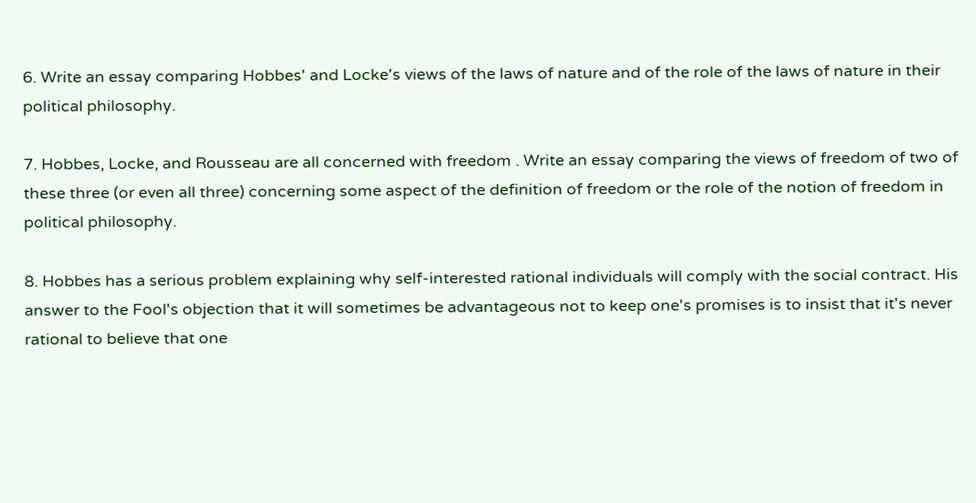6. Write an essay comparing Hobbes' and Locke's views of the laws of nature and of the role of the laws of nature in their political philosophy.

7. Hobbes, Locke, and Rousseau are all concerned with freedom . Write an essay comparing the views of freedom of two of these three (or even all three) concerning some aspect of the definition of freedom or the role of the notion of freedom in political philosophy.

8. Hobbes has a serious problem explaining why self-interested rational individuals will comply with the social contract. His answer to the Fool's objection that it will sometimes be advantageous not to keep one's promises is to insist that it's never rational to believe that one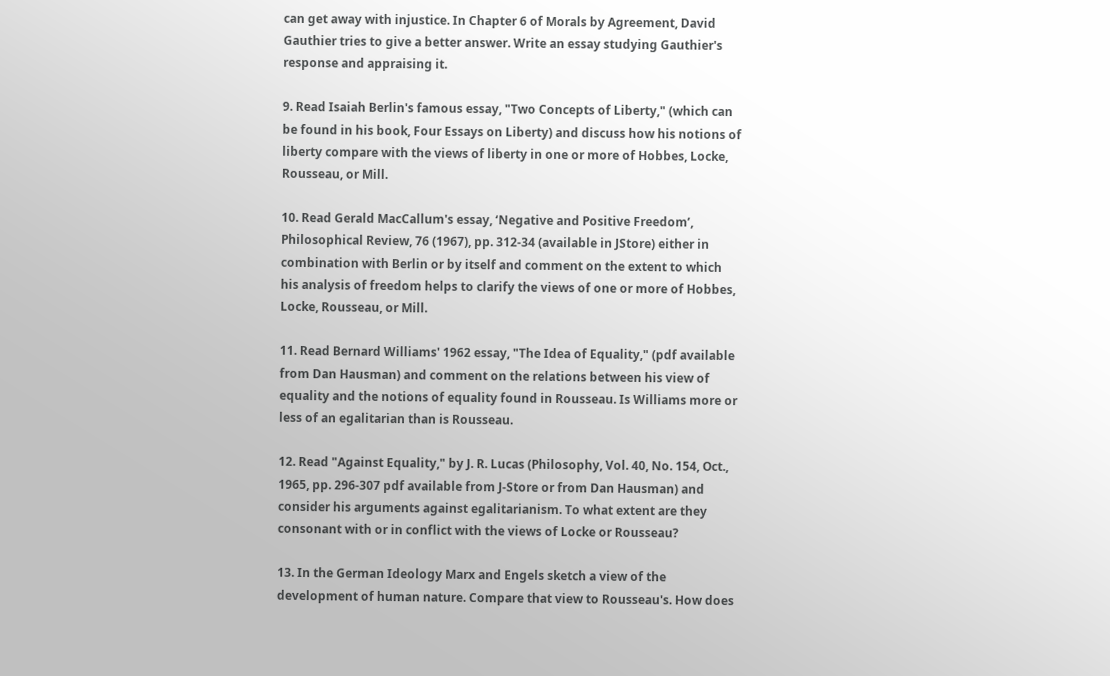can get away with injustice. In Chapter 6 of Morals by Agreement, David Gauthier tries to give a better answer. Write an essay studying Gauthier's response and appraising it.

9. Read Isaiah Berlin's famous essay, "Two Concepts of Liberty," (which can be found in his book, Four Essays on Liberty) and discuss how his notions of liberty compare with the views of liberty in one or more of Hobbes, Locke, Rousseau, or Mill.

10. Read Gerald MacCallum's essay, ‘Negative and Positive Freedom’, Philosophical Review, 76 (1967), pp. 312-34 (available in JStore) either in combination with Berlin or by itself and comment on the extent to which his analysis of freedom helps to clarify the views of one or more of Hobbes, Locke, Rousseau, or Mill.

11. Read Bernard Williams' 1962 essay, "The Idea of Equality," (pdf available from Dan Hausman) and comment on the relations between his view of equality and the notions of equality found in Rousseau. Is Williams more or less of an egalitarian than is Rousseau.

12. Read "Against Equality," by J. R. Lucas (Philosophy, Vol. 40, No. 154, Oct., 1965, pp. 296-307 pdf available from J-Store or from Dan Hausman) and consider his arguments against egalitarianism. To what extent are they consonant with or in conflict with the views of Locke or Rousseau?

13. In the German Ideology Marx and Engels sketch a view of the development of human nature. Compare that view to Rousseau's. How does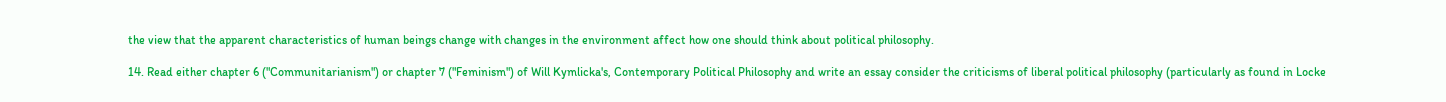the view that the apparent characteristics of human beings change with changes in the environment affect how one should think about political philosophy.

14. Read either chapter 6 ("Communitarianism") or chapter 7 ("Feminism") of Will Kymlicka's, Contemporary Political Philosophy and write an essay consider the criticisms of liberal political philosophy (particularly as found in Locke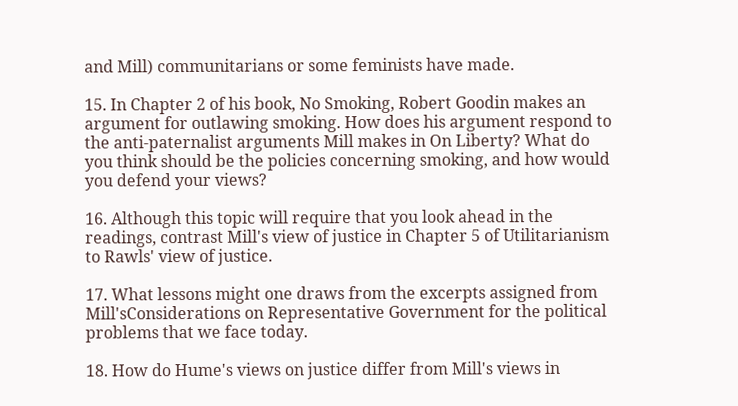and Mill) communitarians or some feminists have made.

15. In Chapter 2 of his book, No Smoking, Robert Goodin makes an argument for outlawing smoking. How does his argument respond to the anti-paternalist arguments Mill makes in On Liberty? What do you think should be the policies concerning smoking, and how would you defend your views?

16. Although this topic will require that you look ahead in the readings, contrast Mill's view of justice in Chapter 5 of Utilitarianism to Rawls' view of justice.

17. What lessons might one draws from the excerpts assigned from Mill'sConsiderations on Representative Government for the political problems that we face today.

18. How do Hume's views on justice differ from Mill's views in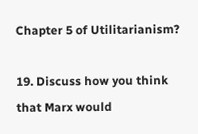Chapter 5 of Utilitarianism?

19. Discuss how you think that Marx would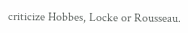criticize Hobbes, Locke or Rousseau.